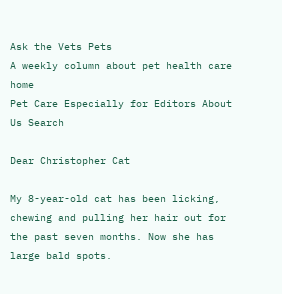Ask the Vets Pets
A weekly column about pet health care home
Pet Care Especially for Editors About Us Search

Dear Christopher Cat

My 8-year-old cat has been licking, chewing and pulling her hair out for the past seven months. Now she has large bald spots.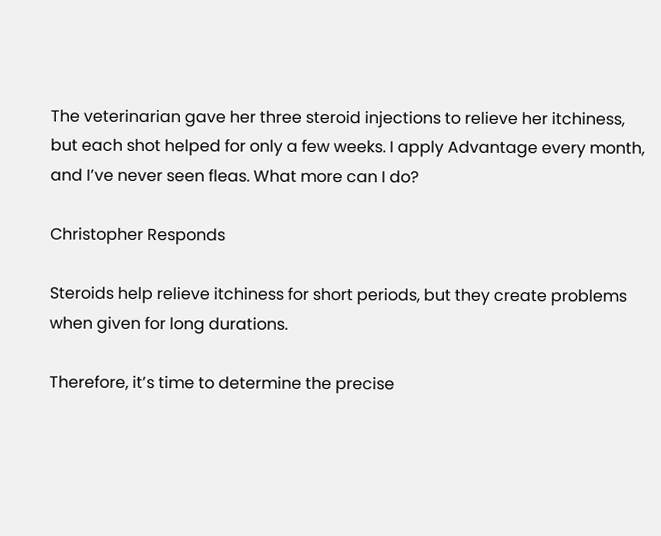The veterinarian gave her three steroid injections to relieve her itchiness, but each shot helped for only a few weeks. I apply Advantage every month, and I’ve never seen fleas. What more can I do?

Christopher Responds

Steroids help relieve itchiness for short periods, but they create problems when given for long durations.

Therefore, it’s time to determine the precise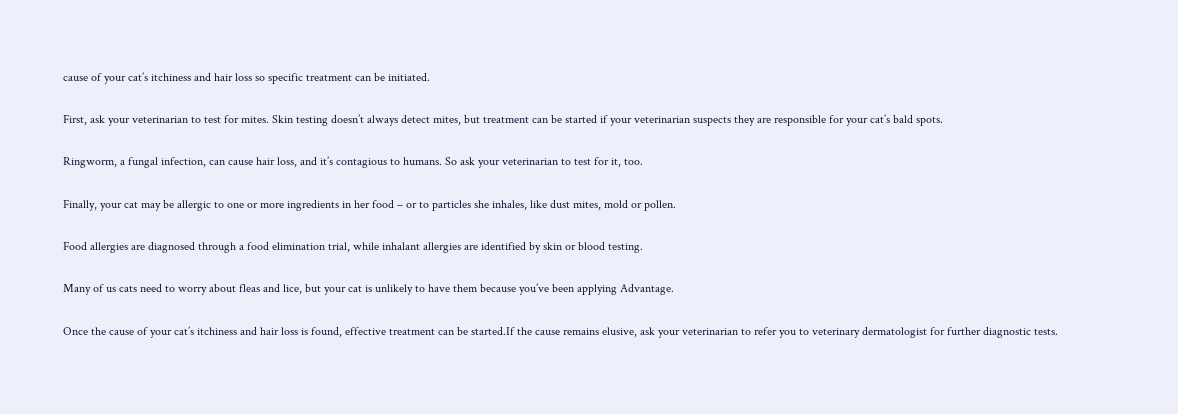cause of your cat’s itchiness and hair loss so specific treatment can be initiated.

First, ask your veterinarian to test for mites. Skin testing doesn’t always detect mites, but treatment can be started if your veterinarian suspects they are responsible for your cat’s bald spots.

Ringworm, a fungal infection, can cause hair loss, and it’s contagious to humans. So ask your veterinarian to test for it, too.

Finally, your cat may be allergic to one or more ingredients in her food – or to particles she inhales, like dust mites, mold or pollen.

Food allergies are diagnosed through a food elimination trial, while inhalant allergies are identified by skin or blood testing.

Many of us cats need to worry about fleas and lice, but your cat is unlikely to have them because you’ve been applying Advantage.

Once the cause of your cat’s itchiness and hair loss is found, effective treatment can be started.If the cause remains elusive, ask your veterinarian to refer you to veterinary dermatologist for further diagnostic tests.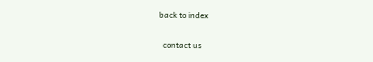back to index

  contact us